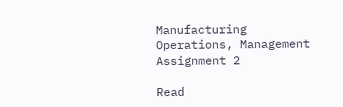Manufacturing Operations, Management Assignment 2

Read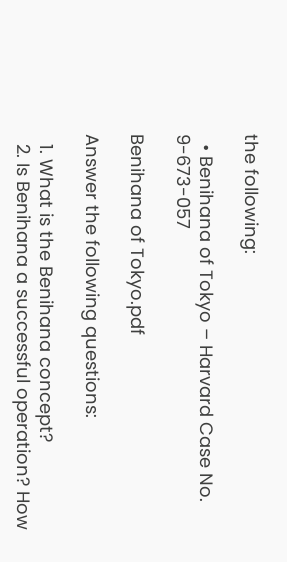the following:

  • Benihana of Tokyo – Harvard Case No. 9-673-057

Benihana of Tokyo.pdf

Answer the following questions:

  1. What is the Benihana concept?
  2. Is Benihana a successful operation? How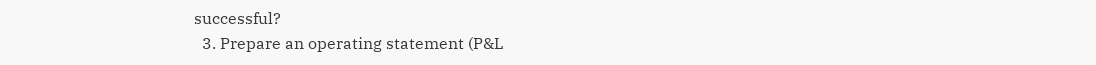successful?
  3. Prepare an operating statement (P&L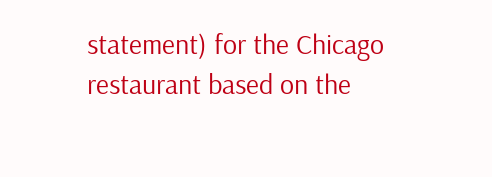statement) for the Chicago restaurant based on the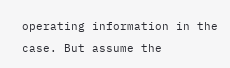operating information in the case. But assume the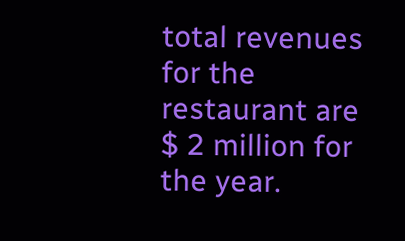total revenues for the restaurant are $ 2 million for the year.